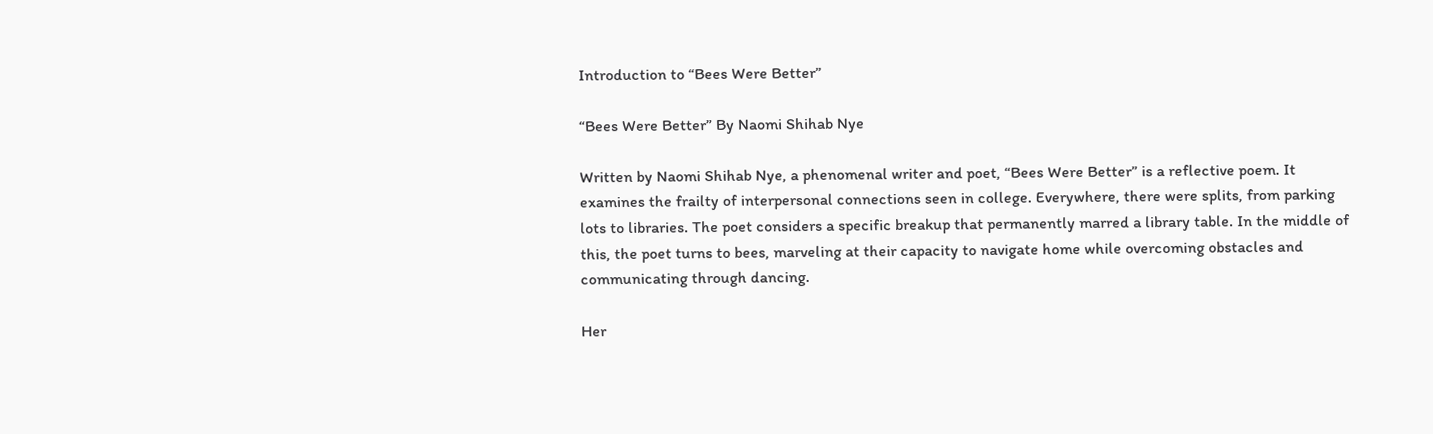Introduction to “Bees Were Better”

“Bees Were Better” By Naomi Shihab Nye

Written by Naomi Shihab Nye, a phenomenal writer and poet, “Bees Were Better” is a reflective poem. It examines the frailty of interpersonal connections seen in college. Everywhere, there were splits, from parking lots to libraries. The poet considers a specific breakup that permanently marred a library table. In the middle of this, the poet turns to bees, marveling at their capacity to navigate home while overcoming obstacles and communicating through dancing.

Her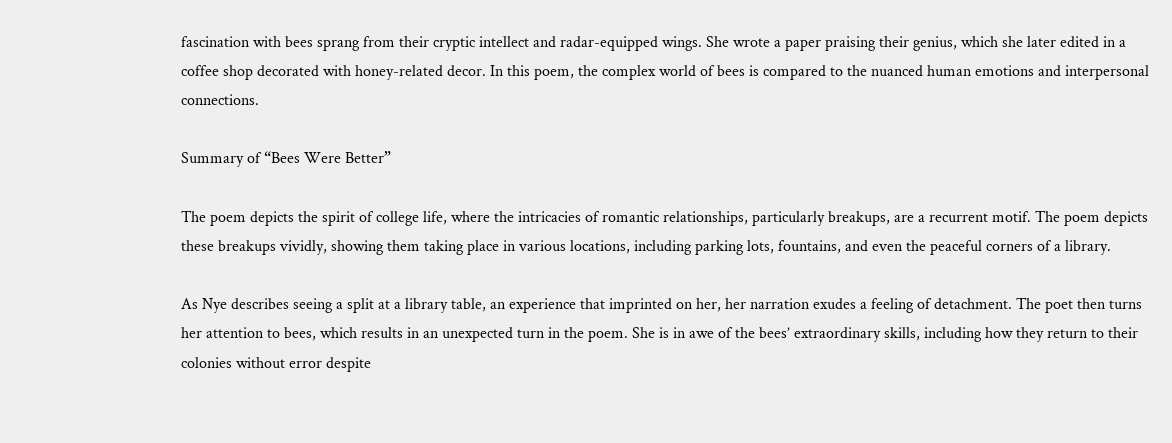fascination with bees sprang from their cryptic intellect and radar-equipped wings. She wrote a paper praising their genius, which she later edited in a coffee shop decorated with honey-related decor. In this poem, the complex world of bees is compared to the nuanced human emotions and interpersonal connections.

Summary of “Bees Were Better”

The poem depicts the spirit of college life, where the intricacies of romantic relationships, particularly breakups, are a recurrent motif. The poem depicts these breakups vividly, showing them taking place in various locations, including parking lots, fountains, and even the peaceful corners of a library.

As Nye describes seeing a split at a library table, an experience that imprinted on her, her narration exudes a feeling of detachment. The poet then turns her attention to bees, which results in an unexpected turn in the poem. She is in awe of the bees’ extraordinary skills, including how they return to their colonies without error despite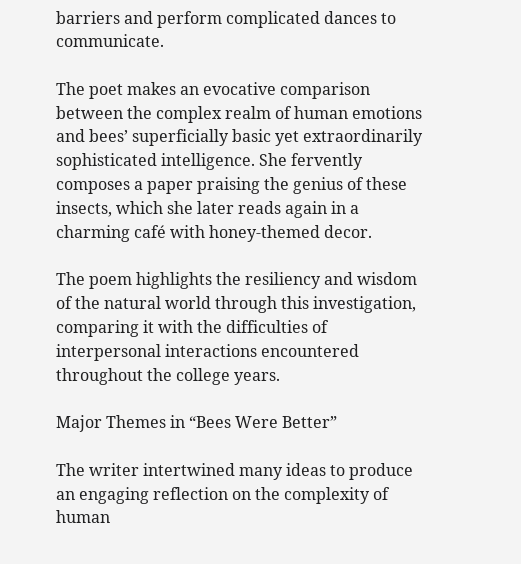barriers and perform complicated dances to communicate.

The poet makes an evocative comparison between the complex realm of human emotions and bees’ superficially basic yet extraordinarily sophisticated intelligence. She fervently composes a paper praising the genius of these insects, which she later reads again in a charming café with honey-themed decor.

The poem highlights the resiliency and wisdom of the natural world through this investigation, comparing it with the difficulties of interpersonal interactions encountered throughout the college years.

Major Themes in “Bees Were Better”

The writer intertwined many ideas to produce an engaging reflection on the complexity of human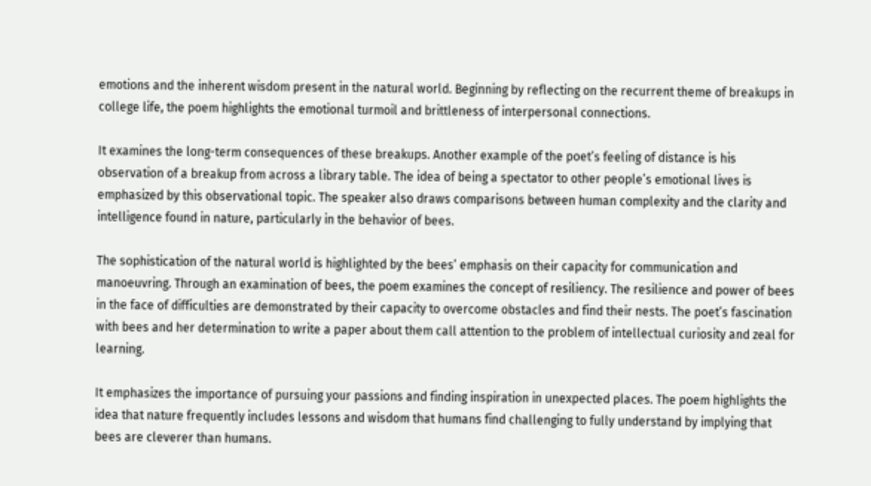emotions and the inherent wisdom present in the natural world. Beginning by reflecting on the recurrent theme of breakups in college life, the poem highlights the emotional turmoil and brittleness of interpersonal connections.

It examines the long-term consequences of these breakups. Another example of the poet’s feeling of distance is his observation of a breakup from across a library table. The idea of being a spectator to other people’s emotional lives is emphasized by this observational topic. The speaker also draws comparisons between human complexity and the clarity and intelligence found in nature, particularly in the behavior of bees.

The sophistication of the natural world is highlighted by the bees’ emphasis on their capacity for communication and manoeuvring. Through an examination of bees, the poem examines the concept of resiliency. The resilience and power of bees in the face of difficulties are demonstrated by their capacity to overcome obstacles and find their nests. The poet’s fascination with bees and her determination to write a paper about them call attention to the problem of intellectual curiosity and zeal for learning.

It emphasizes the importance of pursuing your passions and finding inspiration in unexpected places. The poem highlights the idea that nature frequently includes lessons and wisdom that humans find challenging to fully understand by implying that bees are cleverer than humans.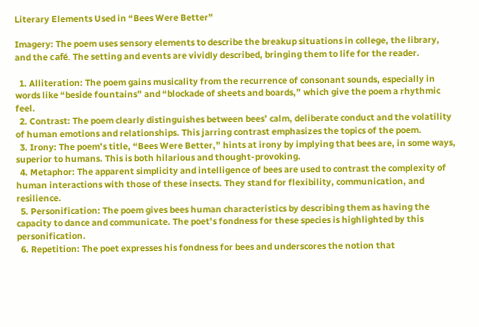Literary Elements Used in “Bees Were Better”

Imagery: The poem uses sensory elements to describe the breakup situations in college, the library, and the café. The setting and events are vividly described, bringing them to life for the reader.

  1. Alliteration: The poem gains musicality from the recurrence of consonant sounds, especially in words like “beside fountains” and “blockade of sheets and boards,” which give the poem a rhythmic feel.
  2. Contrast: The poem clearly distinguishes between bees’ calm, deliberate conduct and the volatility of human emotions and relationships. This jarring contrast emphasizes the topics of the poem.
  3. Irony: The poem’s title, “Bees Were Better,” hints at irony by implying that bees are, in some ways, superior to humans. This is both hilarious and thought-provoking.
  4. Metaphor: The apparent simplicity and intelligence of bees are used to contrast the complexity of human interactions with those of these insects. They stand for flexibility, communication, and resilience.
  5. Personification: The poem gives bees human characteristics by describing them as having the capacity to dance and communicate. The poet’s fondness for these species is highlighted by this personification.
  6. Repetition: The poet expresses his fondness for bees and underscores the notion that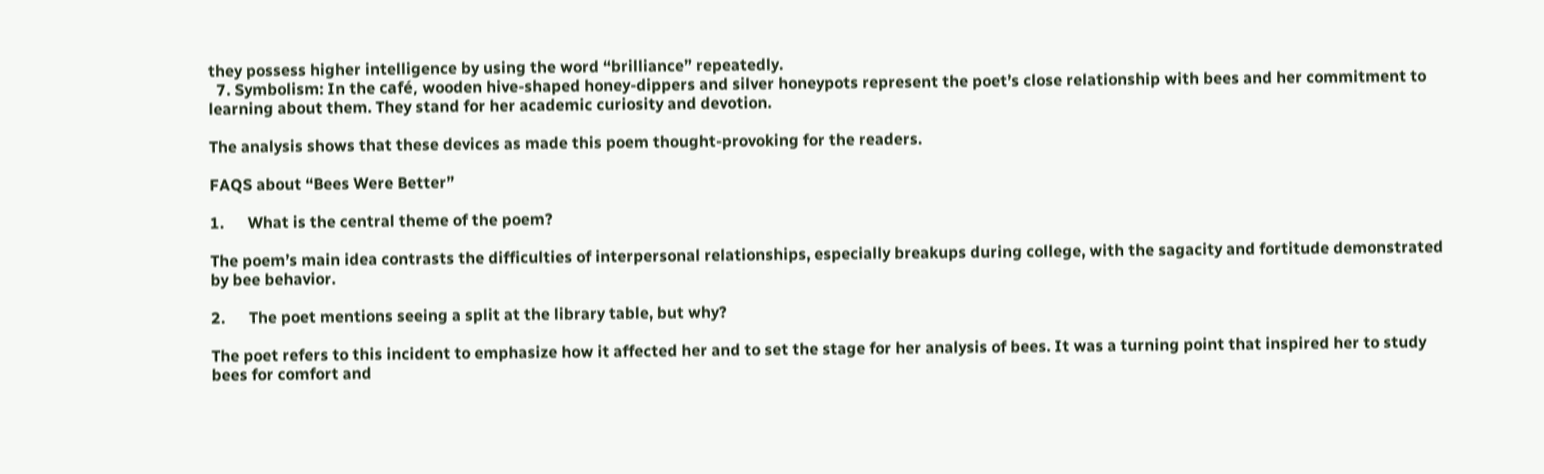they possess higher intelligence by using the word “brilliance” repeatedly.
  7. Symbolism: In the café, wooden hive-shaped honey-dippers and silver honeypots represent the poet’s close relationship with bees and her commitment to learning about them. They stand for her academic curiosity and devotion.

The analysis shows that these devices as made this poem thought-provoking for the readers.

FAQS about “Bees Were Better”

1.      What is the central theme of the poem?

The poem’s main idea contrasts the difficulties of interpersonal relationships, especially breakups during college, with the sagacity and fortitude demonstrated by bee behavior.

2.      The poet mentions seeing a split at the library table, but why?

The poet refers to this incident to emphasize how it affected her and to set the stage for her analysis of bees. It was a turning point that inspired her to study bees for comfort and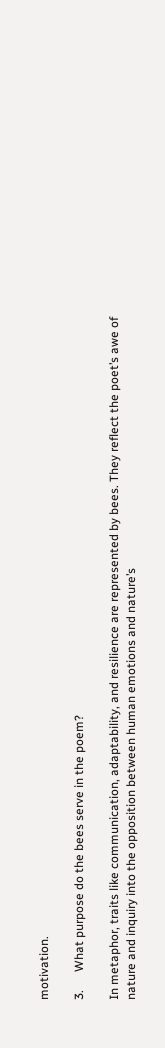motivation.

3.      What purpose do the bees serve in the poem?

In metaphor, traits like communication, adaptability, and resilience are represented by bees. They reflect the poet’s awe of nature and inquiry into the opposition between human emotions and nature’s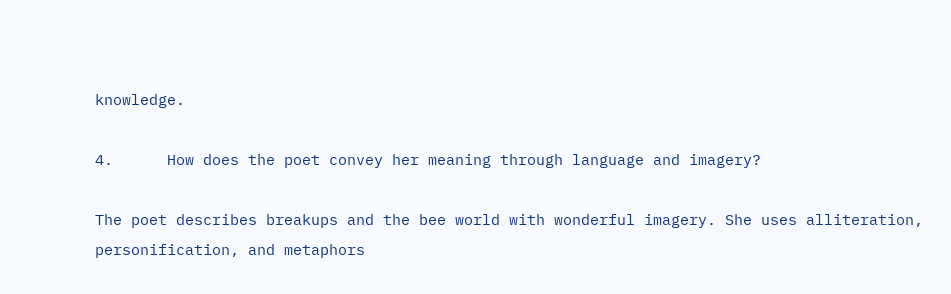knowledge.

4.      How does the poet convey her meaning through language and imagery?

The poet describes breakups and the bee world with wonderful imagery. She uses alliteration, personification, and metaphors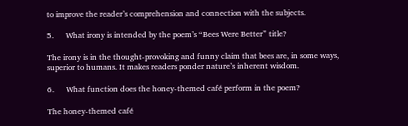to improve the reader’s comprehension and connection with the subjects.

5.      What irony is intended by the poem’s “Bees Were Better” title?

The irony is in the thought-provoking and funny claim that bees are, in some ways, superior to humans. It makes readers ponder nature’s inherent wisdom.

6.      What function does the honey-themed café perform in the poem?

The honey-themed café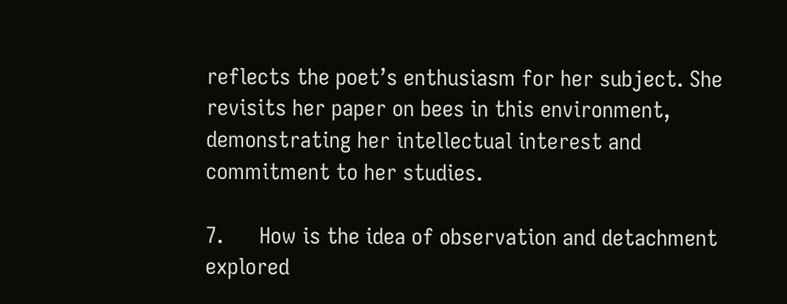reflects the poet’s enthusiasm for her subject. She revisits her paper on bees in this environment, demonstrating her intellectual interest and commitment to her studies.

7.      How is the idea of observation and detachment explored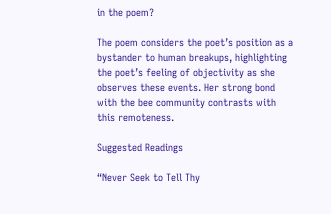in the poem?

The poem considers the poet’s position as a bystander to human breakups, highlighting the poet’s feeling of objectivity as she observes these events. Her strong bond with the bee community contrasts with this remoteness.

Suggested Readings

“Never Seek to Tell Thy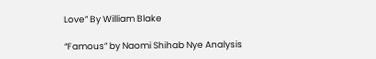Love” By William Blake

“Famous” by Naomi Shihab Nye Analysis